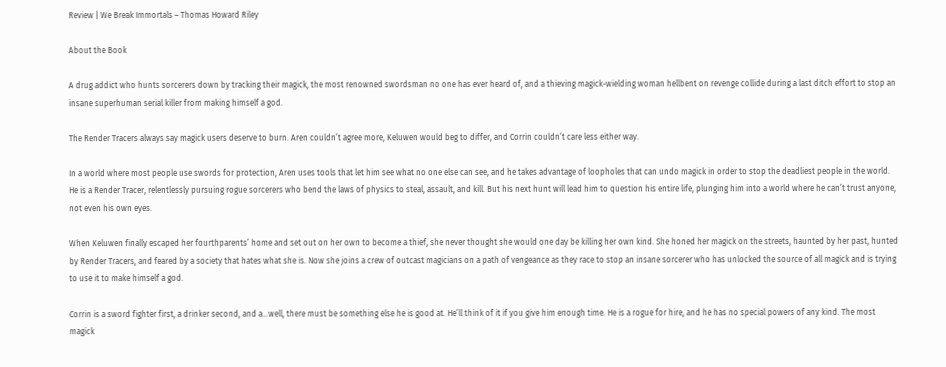Review | We Break Immortals – Thomas Howard Riley

About the Book

A drug addict who hunts sorcerers down by tracking their magick, the most renowned swordsman no one has ever heard of, and a thieving magick-wielding woman hellbent on revenge collide during a last ditch effort to stop an insane superhuman serial killer from making himself a god.

The Render Tracers always say magick users deserve to burn. Aren couldn’t agree more, Keluwen would beg to differ, and Corrin couldn’t care less either way.

In a world where most people use swords for protection, Aren uses tools that let him see what no one else can see, and he takes advantage of loopholes that can undo magick in order to stop the deadliest people in the world. He is a Render Tracer, relentlessly pursuing rogue sorcerers who bend the laws of physics to steal, assault, and kill. But his next hunt will lead him to question his entire life, plunging him into a world where he can’t trust anyone, not even his own eyes.

When Keluwen finally escaped her fourthparents’ home and set out on her own to become a thief, she never thought she would one day be killing her own kind. She honed her magick on the streets, haunted by her past, hunted by Render Tracers, and feared by a society that hates what she is. Now she joins a crew of outcast magicians on a path of vengeance as they race to stop an insane sorcerer who has unlocked the source of all magick and is trying to use it to make himself a god.

Corrin is a sword fighter first, a drinker second, and a…well, there must be something else he is good at. He’ll think of it if you give him enough time. He is a rogue for hire, and he has no special powers of any kind. The most magick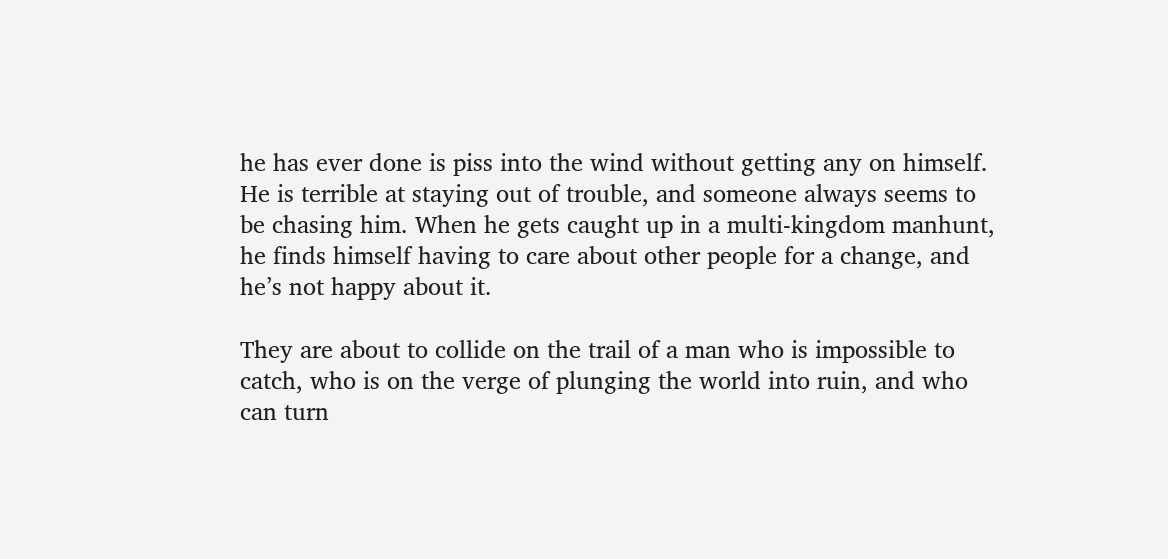he has ever done is piss into the wind without getting any on himself. He is terrible at staying out of trouble, and someone always seems to be chasing him. When he gets caught up in a multi-kingdom manhunt, he finds himself having to care about other people for a change, and he’s not happy about it.

They are about to collide on the trail of a man who is impossible to catch, who is on the verge of plunging the world into ruin, and who can turn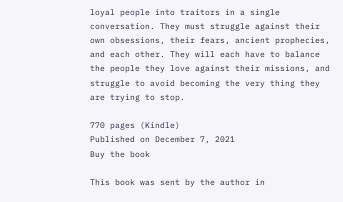loyal people into traitors in a single conversation. They must struggle against their own obsessions, their fears, ancient prophecies, and each other. They will each have to balance the people they love against their missions, and struggle to avoid becoming the very thing they are trying to stop.

770 pages (Kindle)
Published on December 7, 2021
Buy the book

This book was sent by the author in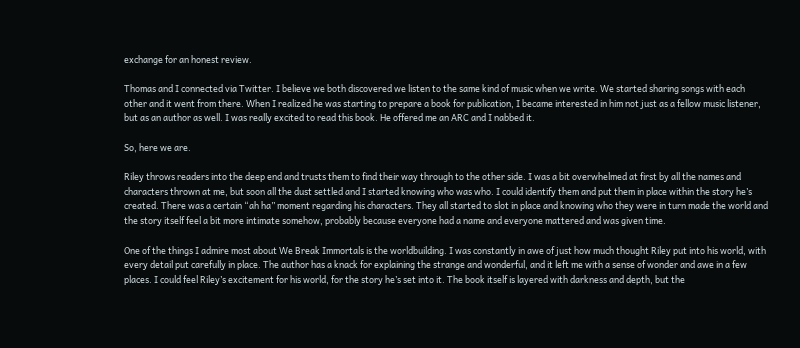exchange for an honest review.

Thomas and I connected via Twitter. I believe we both discovered we listen to the same kind of music when we write. We started sharing songs with each other and it went from there. When I realized he was starting to prepare a book for publication, I became interested in him not just as a fellow music listener, but as an author as well. I was really excited to read this book. He offered me an ARC and I nabbed it.

So, here we are.

Riley throws readers into the deep end and trusts them to find their way through to the other side. I was a bit overwhelmed at first by all the names and characters thrown at me, but soon all the dust settled and I started knowing who was who. I could identify them and put them in place within the story he’s created. There was a certain “ah ha” moment regarding his characters. They all started to slot in place and knowing who they were in turn made the world and the story itself feel a bit more intimate somehow, probably because everyone had a name and everyone mattered and was given time.

One of the things I admire most about We Break Immortals is the worldbuilding. I was constantly in awe of just how much thought Riley put into his world, with every detail put carefully in place. The author has a knack for explaining the strange and wonderful, and it left me with a sense of wonder and awe in a few places. I could feel Riley’s excitement for his world, for the story he’s set into it. The book itself is layered with darkness and depth, but the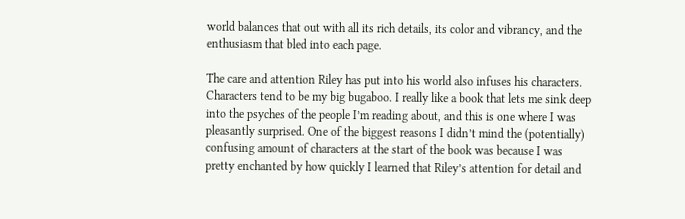world balances that out with all its rich details, its color and vibrancy, and the enthusiasm that bled into each page.

The care and attention Riley has put into his world also infuses his characters. Characters tend to be my big bugaboo. I really like a book that lets me sink deep into the psyches of the people I’m reading about, and this is one where I was pleasantly surprised. One of the biggest reasons I didn’t mind the (potentially) confusing amount of characters at the start of the book was because I was pretty enchanted by how quickly I learned that Riley’s attention for detail and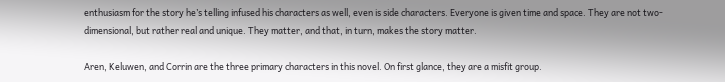enthusiasm for the story he’s telling infused his characters as well, even is side characters. Everyone is given time and space. They are not two-dimensional, but rather real and unique. They matter, and that, in turn, makes the story matter.

Aren, Keluwen, and Corrin are the three primary characters in this novel. On first glance, they are a misfit group.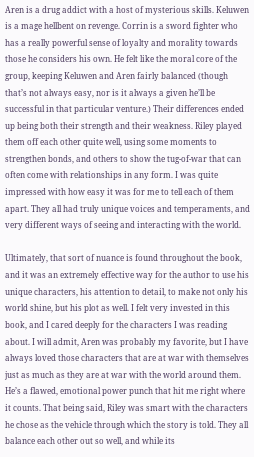Aren is a drug addict with a host of mysterious skills. Keluwen is a mage hellbent on revenge. Corrin is a sword fighter who has a really powerful sense of loyalty and morality towards those he considers his own. He felt like the moral core of the group, keeping Keluwen and Aren fairly balanced (though that’s not always easy, nor is it always a given he’ll be successful in that particular venture.) Their differences ended up being both their strength and their weakness. Riley played them off each other quite well, using some moments to strengthen bonds, and others to show the tug-of-war that can often come with relationships in any form. I was quite impressed with how easy it was for me to tell each of them apart. They all had truly unique voices and temperaments, and very different ways of seeing and interacting with the world.

Ultimately, that sort of nuance is found throughout the book, and it was an extremely effective way for the author to use his unique characters, his attention to detail, to make not only his world shine, but his plot as well. I felt very invested in this book, and I cared deeply for the characters I was reading about. I will admit, Aren was probably my favorite, but I have always loved those characters that are at war with themselves just as much as they are at war with the world around them. He’s a flawed, emotional power punch that hit me right where it counts. That being said, Riley was smart with the characters he chose as the vehicle through which the story is told. They all balance each other out so well, and while its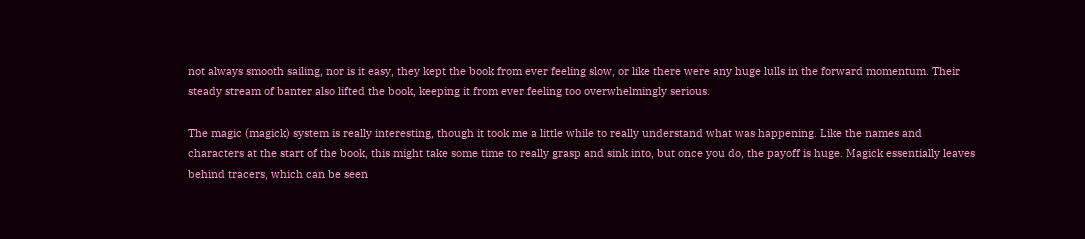not always smooth sailing, nor is it easy, they kept the book from ever feeling slow, or like there were any huge lulls in the forward momentum. Their steady stream of banter also lifted the book, keeping it from ever feeling too overwhelmingly serious.

The magic (magick) system is really interesting, though it took me a little while to really understand what was happening. Like the names and characters at the start of the book, this might take some time to really grasp and sink into, but once you do, the payoff is huge. Magick essentially leaves behind tracers, which can be seen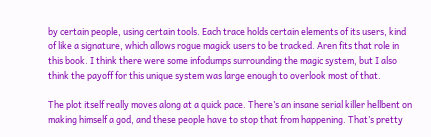by certain people, using certain tools. Each trace holds certain elements of its users, kind of like a signature, which allows rogue magick users to be tracked. Aren fits that role in this book. I think there were some infodumps surrounding the magic system, but I also think the payoff for this unique system was large enough to overlook most of that.

The plot itself really moves along at a quick pace. There’s an insane serial killer hellbent on making himself a god, and these people have to stop that from happening. That’s pretty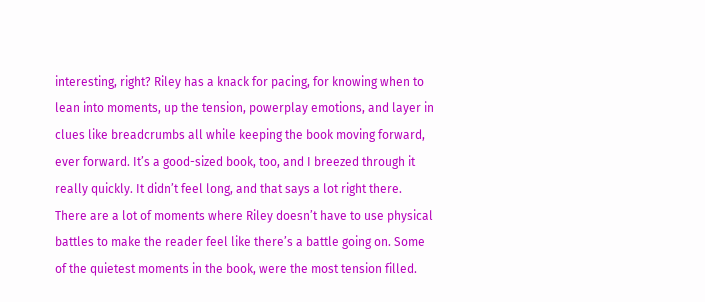interesting, right? Riley has a knack for pacing, for knowing when to lean into moments, up the tension, powerplay emotions, and layer in clues like breadcrumbs all while keeping the book moving forward, ever forward. It’s a good-sized book, too, and I breezed through it really quickly. It didn’t feel long, and that says a lot right there. There are a lot of moments where Riley doesn’t have to use physical battles to make the reader feel like there’s a battle going on. Some of the quietest moments in the book, were the most tension filled.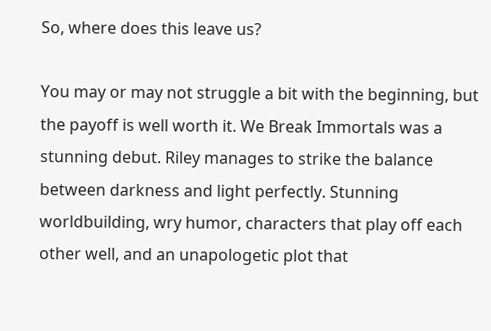So, where does this leave us?

You may or may not struggle a bit with the beginning, but the payoff is well worth it. We Break Immortals was a stunning debut. Riley manages to strike the balance between darkness and light perfectly. Stunning worldbuilding, wry humor, characters that play off each other well, and an unapologetic plot that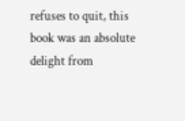refuses to quit, this book was an absolute delight from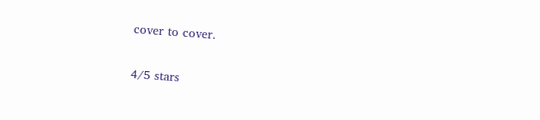cover to cover.

4/5 stars